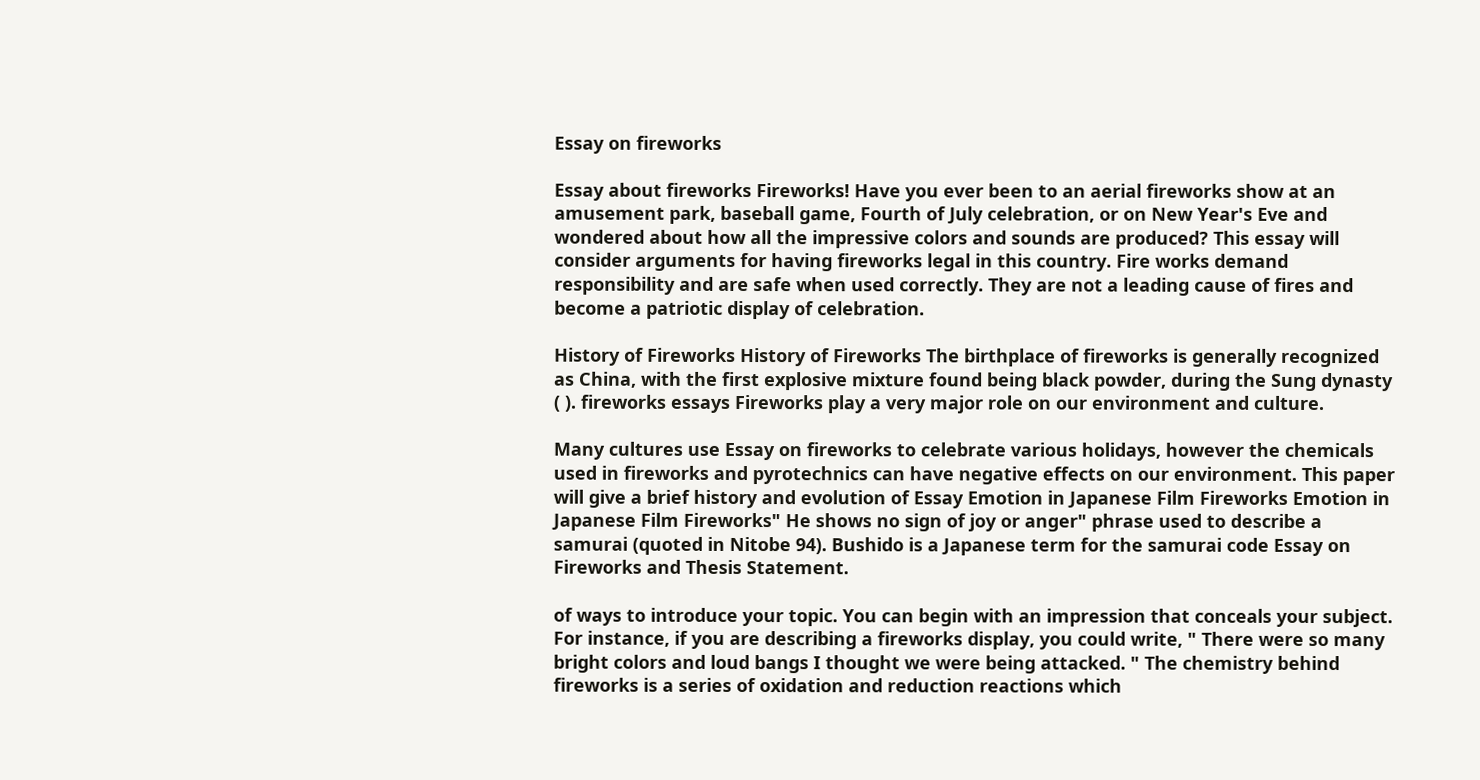Essay on fireworks

Essay about fireworks Fireworks! Have you ever been to an aerial fireworks show at an amusement park, baseball game, Fourth of July celebration, or on New Year's Eve and wondered about how all the impressive colors and sounds are produced? This essay will consider arguments for having fireworks legal in this country. Fire works demand responsibility and are safe when used correctly. They are not a leading cause of fires and become a patriotic display of celebration.

History of Fireworks History of Fireworks The birthplace of fireworks is generally recognized as China, with the first explosive mixture found being black powder, during the Sung dynasty ( ). fireworks essays Fireworks play a very major role on our environment and culture.

Many cultures use Essay on fireworks to celebrate various holidays, however the chemicals used in fireworks and pyrotechnics can have negative effects on our environment. This paper will give a brief history and evolution of Essay Emotion in Japanese Film Fireworks Emotion in Japanese Film Fireworks" He shows no sign of joy or anger" phrase used to describe a samurai (quoted in Nitobe 94). Bushido is a Japanese term for the samurai code Essay on Fireworks and Thesis Statement.

of ways to introduce your topic. You can begin with an impression that conceals your subject. For instance, if you are describing a fireworks display, you could write, " There were so many bright colors and loud bangs I thought we were being attacked. " The chemistry behind fireworks is a series of oxidation and reduction reactions which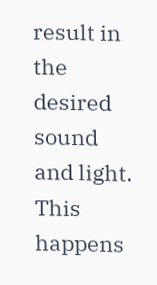result in the desired sound and light. This happens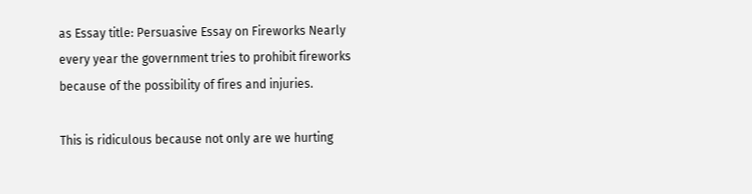as Essay title: Persuasive Essay on Fireworks Nearly every year the government tries to prohibit fireworks because of the possibility of fires and injuries.

This is ridiculous because not only are we hurting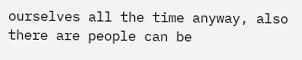ourselves all the time anyway, also there are people can be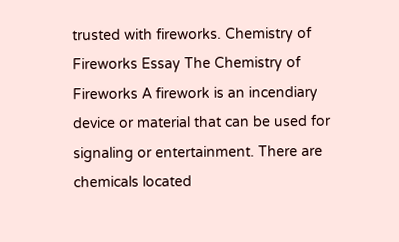trusted with fireworks. Chemistry of Fireworks Essay The Chemistry of Fireworks A firework is an incendiary device or material that can be used for signaling or entertainment. There are chemicals located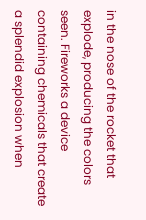in the nose of the rocket that explode, producing the colors seen. Fireworks a device containing chemicals that create a splendid explosion when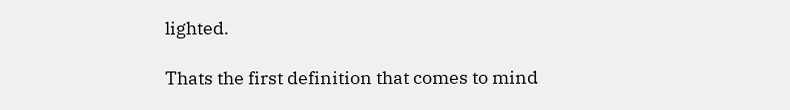lighted.

Thats the first definition that comes to mind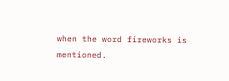when the word fireworks is mentioned.